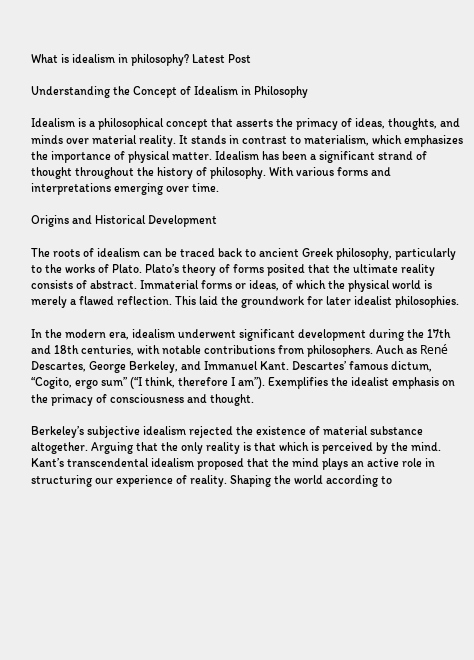What is idealism in philosophy? Latest Post

Understanding the Concept of Idealism in Philosophy

Idealism is a philosophical concept that asserts the primacy of ideas, thoughts, and minds over material reality. It stands in contrast to materialism, which emphasizes the importance of physical matter. Idealism has been a significant strand of thought throughout the history of philosophy. With various forms and interpretations emerging over time.

Origins and Historical Development

The roots of idealism can be traced back to ancient Greek philosophy, particularly to the works of Plato. Plato’s theory of forms posited that the ultimate reality consists of abstract. Immaterial forms or ideas, of which the physical world is merely a flawed reflection. This laid the groundwork for later idealist philosophies.

In the modern era, idealism underwent significant development during the 17th and 18th centuries, with notable contributions from philosophers. Auch as René Descartes, George Berkeley, and Immanuel Kant. Descartes’ famous dictum, “Cogito, ergo sum” (“I think, therefore I am”). Exemplifies the idealist emphasis on the primacy of consciousness and thought.

Berkeley’s subjective idealism rejected the existence of material substance altogether. Arguing that the only reality is that which is perceived by the mind. Kant’s transcendental idealism proposed that the mind plays an active role in structuring our experience of reality. Shaping the world according to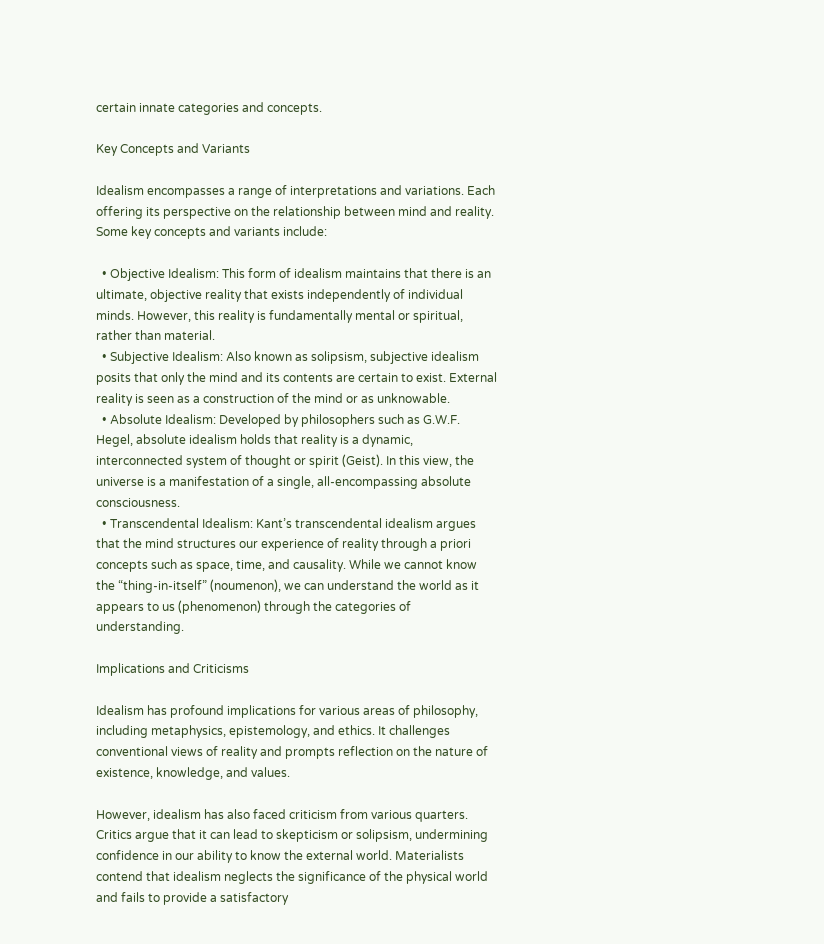certain innate categories and concepts.

Key Concepts and Variants

Idealism encompasses a range of interpretations and variations. Each offering its perspective on the relationship between mind and reality. Some key concepts and variants include:

  • Objective Idealism: This form of idealism maintains that there is an ultimate, objective reality that exists independently of individual minds. However, this reality is fundamentally mental or spiritual, rather than material.
  • Subjective Idealism: Also known as solipsism, subjective idealism posits that only the mind and its contents are certain to exist. External reality is seen as a construction of the mind or as unknowable.
  • Absolute Idealism: Developed by philosophers such as G.W.F. Hegel, absolute idealism holds that reality is a dynamic, interconnected system of thought or spirit (Geist). In this view, the universe is a manifestation of a single, all-encompassing absolute consciousness.
  • Transcendental Idealism: Kant’s transcendental idealism argues that the mind structures our experience of reality through a priori concepts such as space, time, and causality. While we cannot know the “thing-in-itself” (noumenon), we can understand the world as it appears to us (phenomenon) through the categories of understanding.

Implications and Criticisms

Idealism has profound implications for various areas of philosophy, including metaphysics, epistemology, and ethics. It challenges conventional views of reality and prompts reflection on the nature of existence, knowledge, and values.

However, idealism has also faced criticism from various quarters. Critics argue that it can lead to skepticism or solipsism, undermining confidence in our ability to know the external world. Materialists contend that idealism neglects the significance of the physical world and fails to provide a satisfactory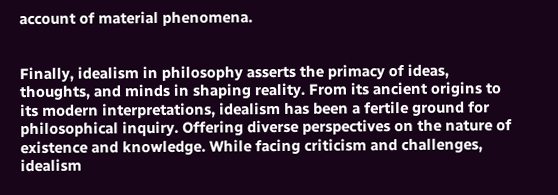account of material phenomena.


Finally, idealism in philosophy asserts the primacy of ideas, thoughts, and minds in shaping reality. From its ancient origins to its modern interpretations, idealism has been a fertile ground for philosophical inquiry. Offering diverse perspectives on the nature of existence and knowledge. While facing criticism and challenges, idealism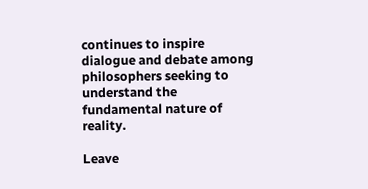continues to inspire dialogue and debate among philosophers seeking to understand the fundamental nature of reality.

Leave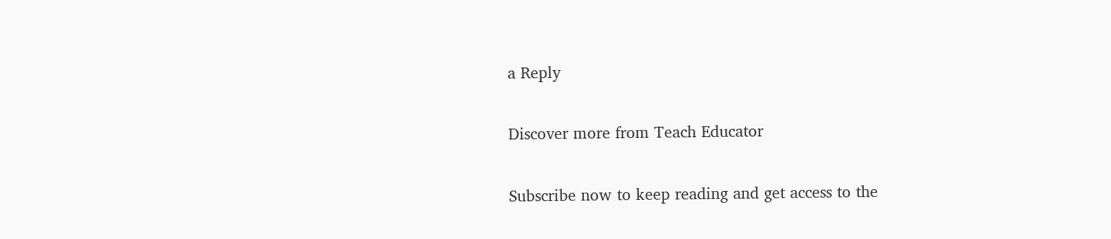a Reply

Discover more from Teach Educator

Subscribe now to keep reading and get access to the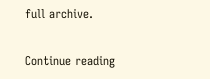full archive.

Continue reading